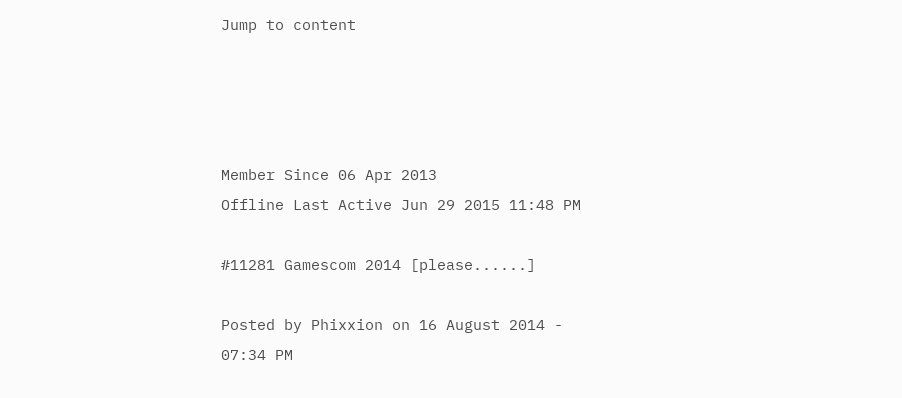Jump to content




Member Since 06 Apr 2013
Offline Last Active Jun 29 2015 11:48 PM

#11281 Gamescom 2014 [please......]

Posted by Phixxion on 16 August 2014 - 07:34 PM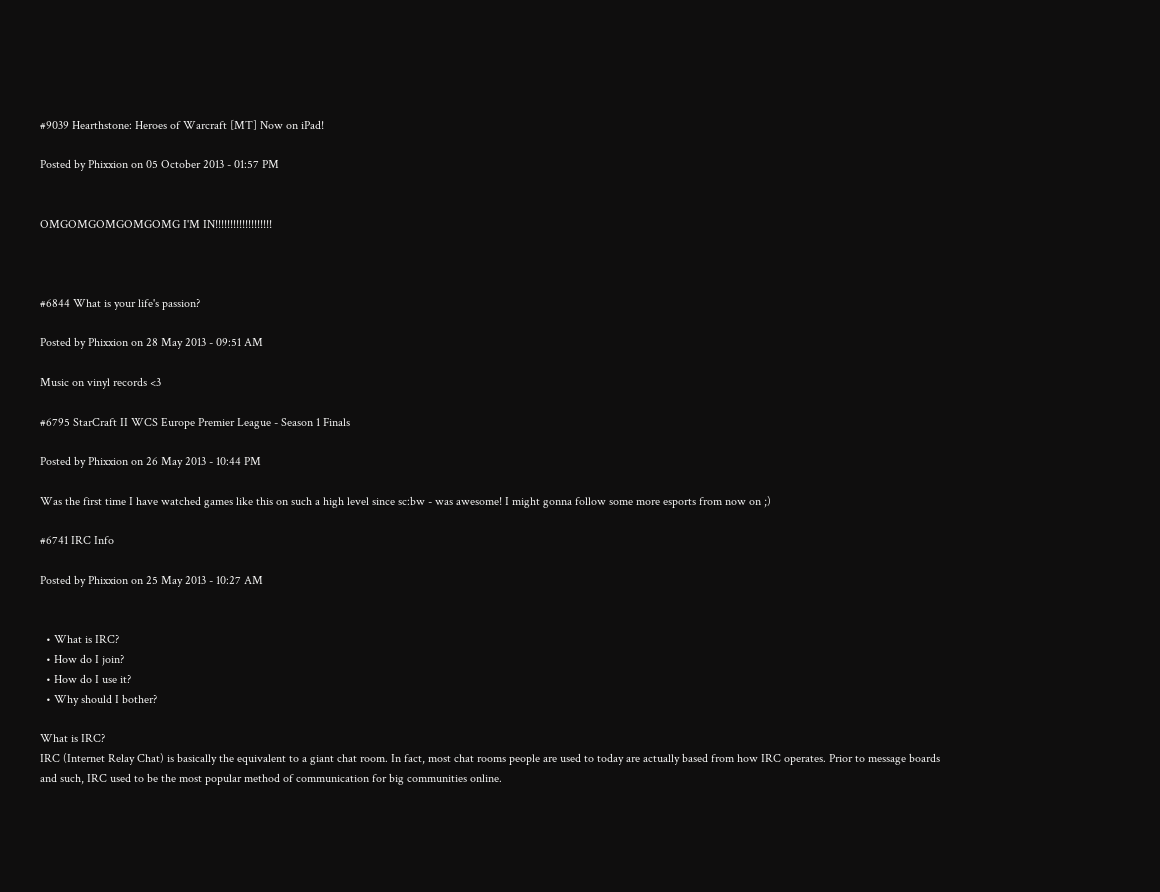#9039 Hearthstone: Heroes of Warcraft [MT] Now on iPad!

Posted by Phixxion on 05 October 2013 - 01:57 PM


OMGOMGOMGOMGOMG I'M IN!!!!!!!!!!!!!!!!!!!



#6844 What is your life's passion?

Posted by Phixxion on 28 May 2013 - 09:51 AM

Music on vinyl records <3

#6795 StarCraft II WCS Europe Premier League - Season 1 Finals

Posted by Phixxion on 26 May 2013 - 10:44 PM

Was the first time I have watched games like this on such a high level since sc:bw - was awesome! I might gonna follow some more esports from now on ;)

#6741 IRC Info

Posted by Phixxion on 25 May 2013 - 10:27 AM


  • What is IRC?
  • How do I join?
  • How do I use it?
  • Why should I bother?

What is IRC?
IRC (Internet Relay Chat) is basically the equivalent to a giant chat room. In fact, most chat rooms people are used to today are actually based from how IRC operates. Prior to message boards and such, IRC used to be the most popular method of communication for big communities online.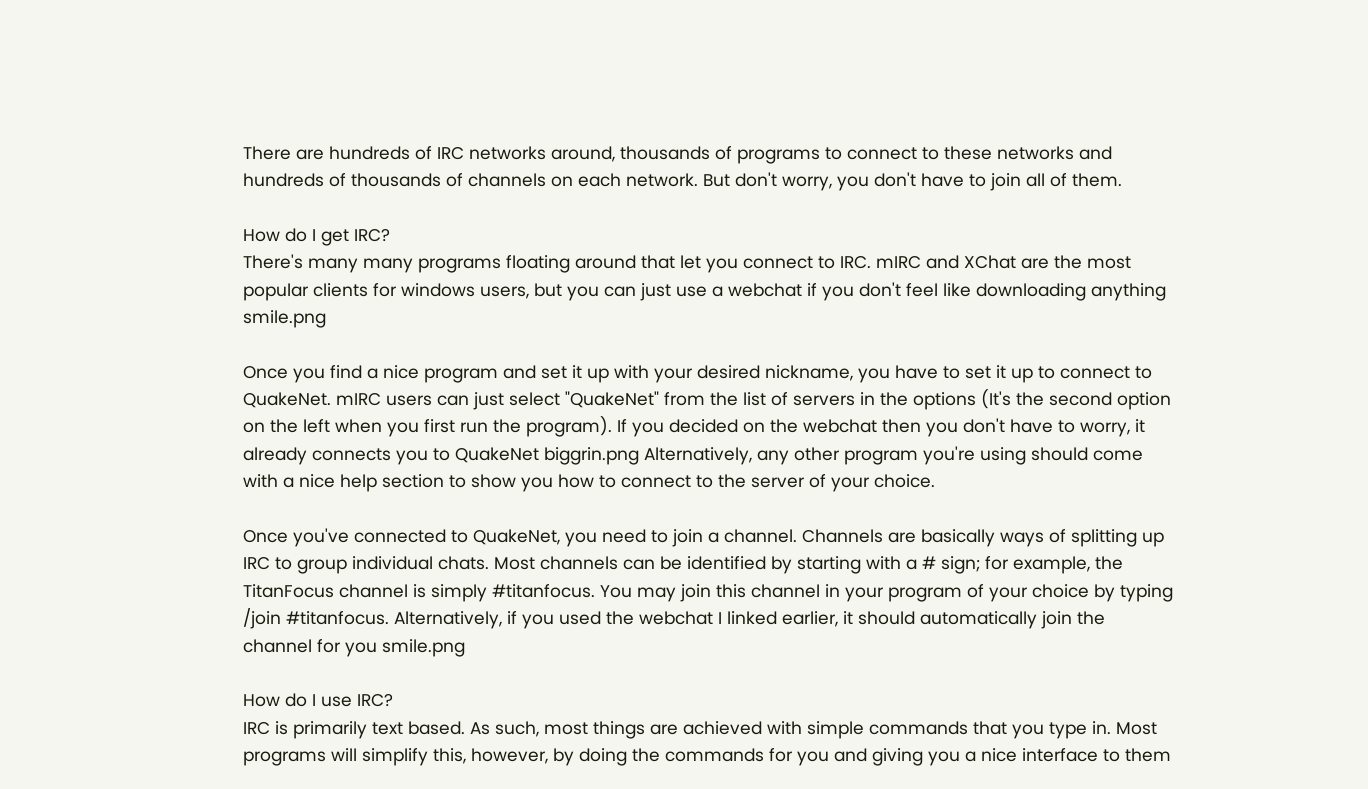There are hundreds of IRC networks around, thousands of programs to connect to these networks and hundreds of thousands of channels on each network. But don't worry, you don't have to join all of them.

How do I get IRC?
There's many many programs floating around that let you connect to IRC. mIRC and XChat are the most popular clients for windows users, but you can just use a webchat if you don't feel like downloading anything smile.png

Once you find a nice program and set it up with your desired nickname, you have to set it up to connect to QuakeNet. mIRC users can just select "QuakeNet" from the list of servers in the options (It's the second option on the left when you first run the program). If you decided on the webchat then you don't have to worry, it already connects you to QuakeNet biggrin.png Alternatively, any other program you're using should come with a nice help section to show you how to connect to the server of your choice.

Once you've connected to QuakeNet, you need to join a channel. Channels are basically ways of splitting up IRC to group individual chats. Most channels can be identified by starting with a # sign; for example, the TitanFocus channel is simply #titanfocus. You may join this channel in your program of your choice by typing /join #titanfocus. Alternatively, if you used the webchat I linked earlier, it should automatically join the channel for you smile.png

How do I use IRC?
IRC is primarily text based. As such, most things are achieved with simple commands that you type in. Most programs will simplify this, however, by doing the commands for you and giving you a nice interface to them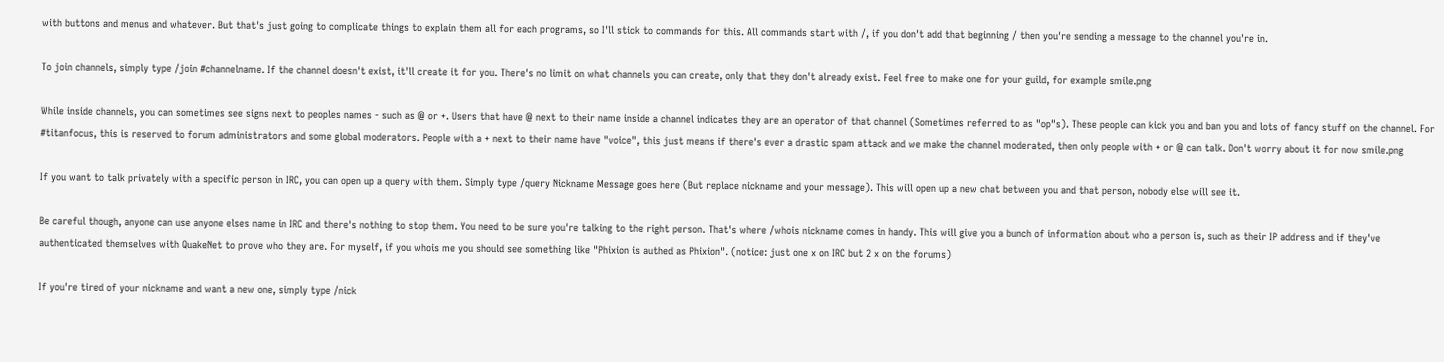with buttons and menus and whatever. But that's just going to complicate things to explain them all for each programs, so I'll stick to commands for this. All commands start with /, if you don't add that beginning / then you're sending a message to the channel you're in.

To join channels, simply type /join #channelname. If the channel doesn't exist, it'll create it for you. There's no limit on what channels you can create, only that they don't already exist. Feel free to make one for your guild, for example smile.png

While inside channels, you can sometimes see signs next to peoples names - such as @ or +. Users that have @ next to their name inside a channel indicates they are an operator of that channel (Sometimes referred to as "op"s). These people can kick you and ban you and lots of fancy stuff on the channel. For #titanfocus, this is reserved to forum administrators and some global moderators. People with a + next to their name have "voice", this just means if there's ever a drastic spam attack and we make the channel moderated, then only people with + or @ can talk. Don't worry about it for now smile.png

If you want to talk privately with a specific person in IRC, you can open up a query with them. Simply type /query Nickname Message goes here (But replace nickname and your message). This will open up a new chat between you and that person, nobody else will see it.

Be careful though, anyone can use anyone elses name in IRC and there's nothing to stop them. You need to be sure you're talking to the right person. That's where /whois nickname comes in handy. This will give you a bunch of information about who a person is, such as their IP address and if they've authenticated themselves with QuakeNet to prove who they are. For myself, if you whois me you should see something like "Phixion is authed as Phixion". (notice: just one x on IRC but 2 x on the forums)

If you're tired of your nickname and want a new one, simply type /nick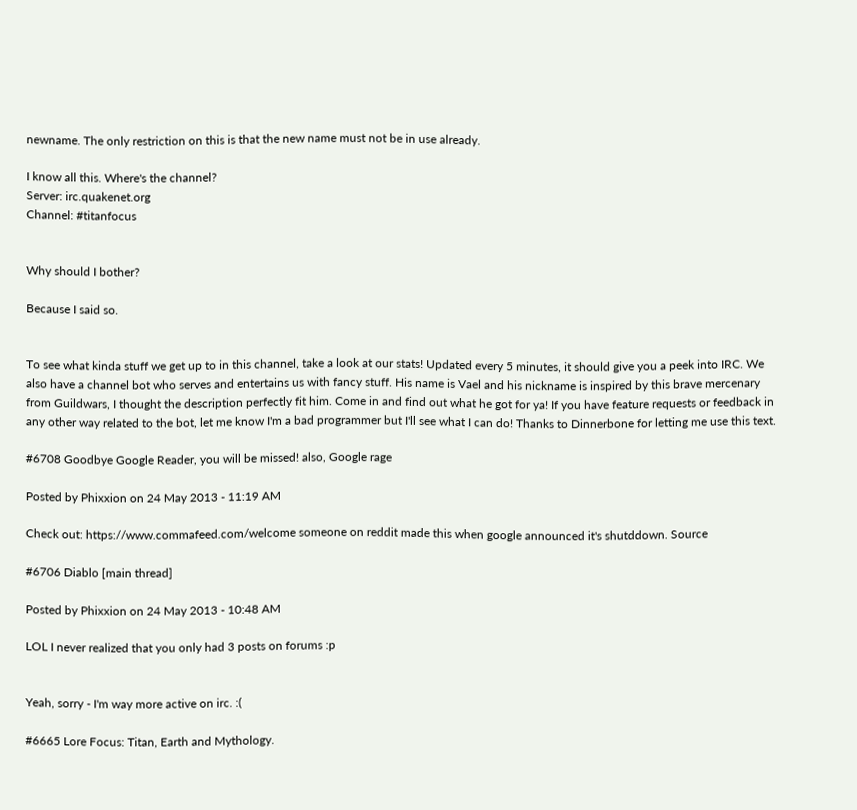newname. The only restriction on this is that the new name must not be in use already.

I know all this. Where's the channel?
Server: irc.quakenet.org
Channel: #titanfocus


Why should I bother?

Because I said so.


To see what kinda stuff we get up to in this channel, take a look at our stats! Updated every 5 minutes, it should give you a peek into IRC. We also have a channel bot who serves and entertains us with fancy stuff. His name is Vael and his nickname is inspired by this brave mercenary from Guildwars, I thought the description perfectly fit him. Come in and find out what he got for ya! If you have feature requests or feedback in any other way related to the bot, let me know I'm a bad programmer but I'll see what I can do! Thanks to Dinnerbone for letting me use this text.

#6708 Goodbye Google Reader, you will be missed! also, Google rage

Posted by Phixxion on 24 May 2013 - 11:19 AM

Check out: https://www.commafeed.com/welcome someone on reddit made this when google announced it's shutddown. Source

#6706 Diablo [main thread]

Posted by Phixxion on 24 May 2013 - 10:48 AM

LOL I never realized that you only had 3 posts on forums :p


Yeah, sorry - I'm way more active on irc. :(

#6665 Lore Focus: Titan, Earth and Mythology.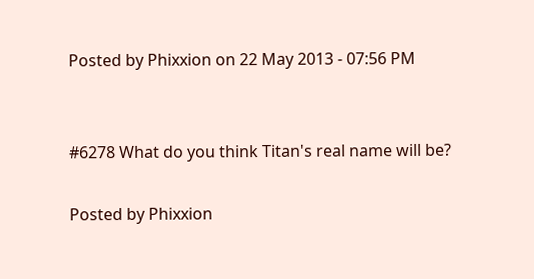Posted by Phixxion on 22 May 2013 - 07:56 PM


#6278 What do you think Titan's real name will be?

Posted by Phixxion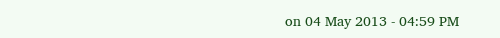on 04 May 2013 - 04:59 PM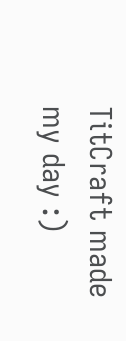TitCraft made my day :)